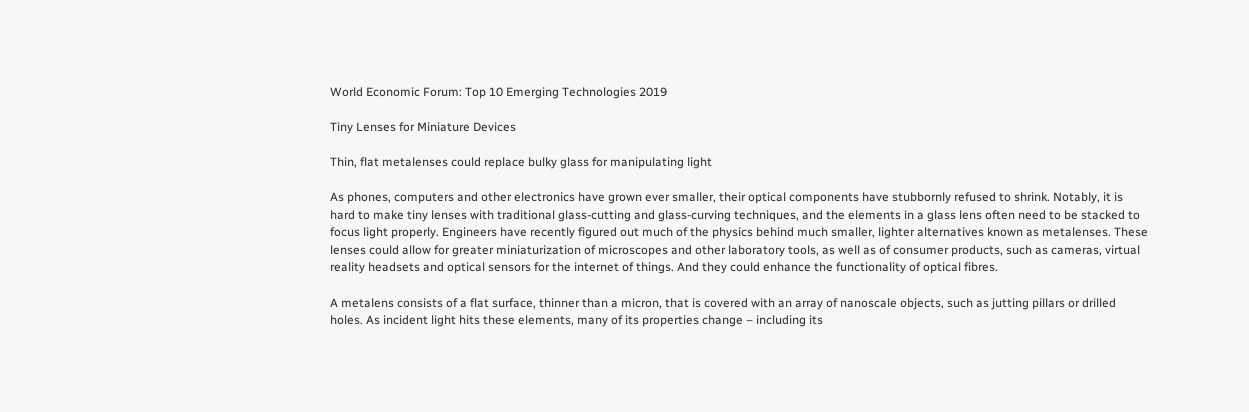World Economic Forum: Top 10 Emerging Technologies 2019

Tiny Lenses for Miniature Devices

Thin, flat metalenses could replace bulky glass for manipulating light

As phones, computers and other electronics have grown ever smaller, their optical components have stubbornly refused to shrink. Notably, it is hard to make tiny lenses with traditional glass-cutting and glass-curving techniques, and the elements in a glass lens often need to be stacked to focus light properly. Engineers have recently figured out much of the physics behind much smaller, lighter alternatives known as metalenses. These lenses could allow for greater miniaturization of microscopes and other laboratory tools, as well as of consumer products, such as cameras, virtual reality headsets and optical sensors for the internet of things. And they could enhance the functionality of optical fibres.

A metalens consists of a flat surface, thinner than a micron, that is covered with an array of nanoscale objects, such as jutting pillars or drilled holes. As incident light hits these elements, many of its properties change – including its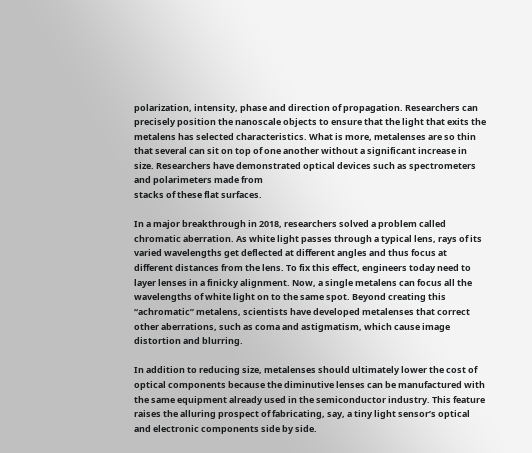polarization, intensity, phase and direction of propagation. Researchers can precisely position the nanoscale objects to ensure that the light that exits the metalens has selected characteristics. What is more, metalenses are so thin that several can sit on top of one another without a significant increase in size. Researchers have demonstrated optical devices such as spectrometers and polarimeters made from
stacks of these flat surfaces.

In a major breakthrough in 2018, researchers solved a problem called chromatic aberration. As white light passes through a typical lens, rays of its varied wavelengths get deflected at different angles and thus focus at different distances from the lens. To fix this effect, engineers today need to layer lenses in a finicky alignment. Now, a single metalens can focus all the wavelengths of white light on to the same spot. Beyond creating this “achromatic” metalens, scientists have developed metalenses that correct other aberrations, such as coma and astigmatism, which cause image distortion and blurring.

In addition to reducing size, metalenses should ultimately lower the cost of optical components because the diminutive lenses can be manufactured with the same equipment already used in the semiconductor industry. This feature raises the alluring prospect of fabricating, say, a tiny light sensor’s optical and electronic components side by side.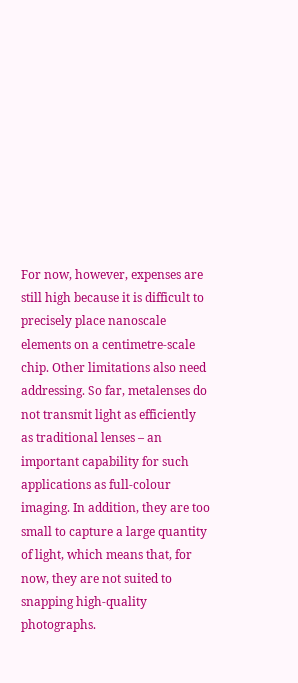For now, however, expenses are still high because it is difficult to precisely place nanoscale elements on a centimetre-scale chip. Other limitations also need addressing. So far, metalenses do not transmit light as efficiently as traditional lenses – an important capability for such applications as full-colour imaging. In addition, they are too small to capture a large quantity of light, which means that, for now, they are not suited to snapping high-quality photographs.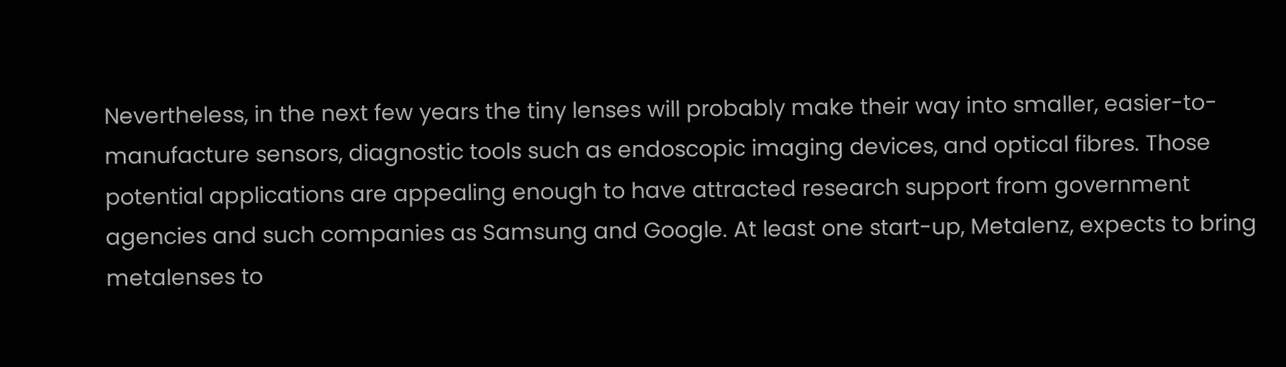Nevertheless, in the next few years the tiny lenses will probably make their way into smaller, easier-to-manufacture sensors, diagnostic tools such as endoscopic imaging devices, and optical fibres. Those potential applications are appealing enough to have attracted research support from government agencies and such companies as Samsung and Google. At least one start-up, Metalenz, expects to bring metalenses to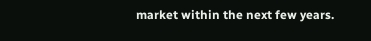market within the next few years.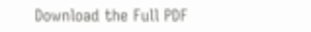Download the Full PDF